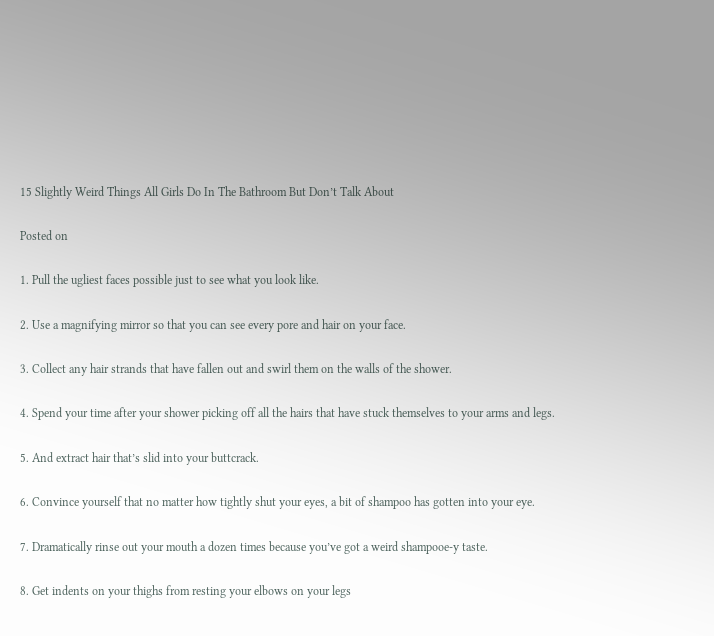15 Slightly Weird Things All Girls Do In The Bathroom But Don’t Talk About

Posted on

1. Pull the ugliest faces possible just to see what you look like.

2. Use a magnifying mirror so that you can see every pore and hair on your face.

3. Collect any hair strands that have fallen out and swirl them on the walls of the shower.

4. Spend your time after your shower picking off all the hairs that have stuck themselves to your arms and legs.

5. And extract hair that’s slid into your buttcrack.

6. Convince yourself that no matter how tightly shut your eyes, a bit of shampoo has gotten into your eye.

7. Dramatically rinse out your mouth a dozen times because you’ve got a weird shampooe-y taste.

8. Get indents on your thighs from resting your elbows on your legs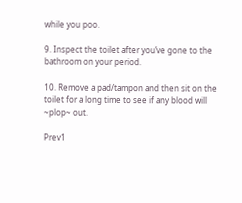while you poo.

9. Inspect the toilet after you’ve gone to the bathroom on your period.

10. Remove a pad/tampon and then sit on the toilet for a long time to see if any blood will ~plop~ out.

Prev1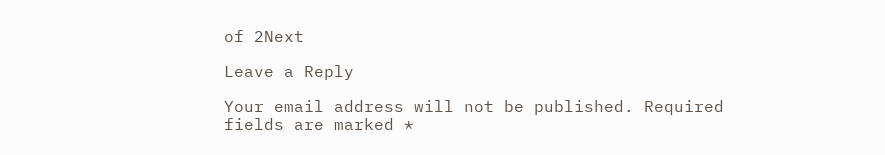of 2Next

Leave a Reply

Your email address will not be published. Required fields are marked *